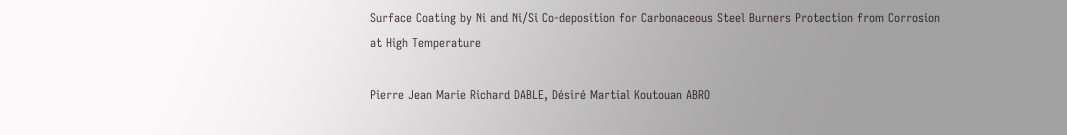Surface Coating by Ni and Ni/Si Co-deposition for Carbonaceous Steel Burners Protection from Corrosion at High Temperature

Pierre Jean Marie Richard DABLE, Désiré Martial Koutouan ABRO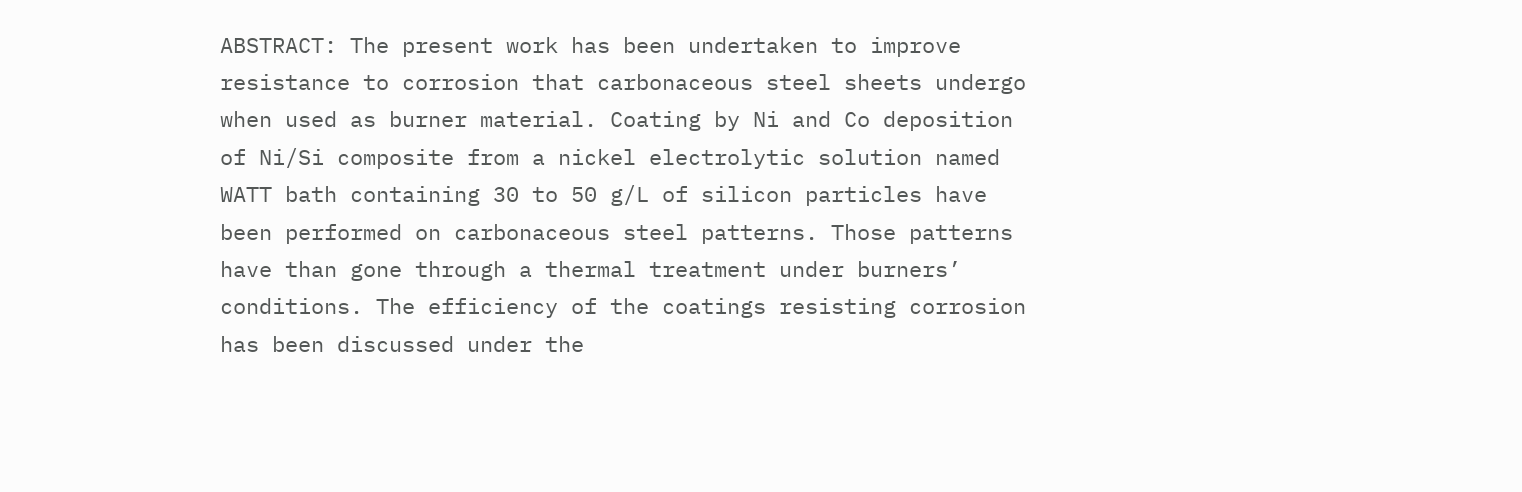ABSTRACT: The present work has been undertaken to improve resistance to corrosion that carbonaceous steel sheets undergo when used as burner material. Coating by Ni and Co deposition of Ni/Si composite from a nickel electrolytic solution named WATT bath containing 30 to 50 g/L of silicon particles have been performed on carbonaceous steel patterns. Those patterns have than gone through a thermal treatment under burners’ conditions. The efficiency of the coatings resisting corrosion has been discussed under the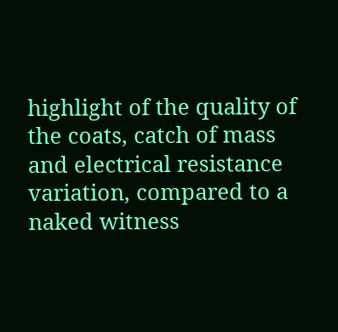highlight of the quality of the coats, catch of mass and electrical resistance variation, compared to a naked witness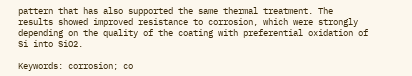pattern that has also supported the same thermal treatment. The results showed improved resistance to corrosion, which were strongly depending on the quality of the coating with preferential oxidation of Si into SiO2.

Keywords: corrosion; co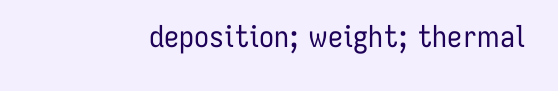deposition; weight; thermal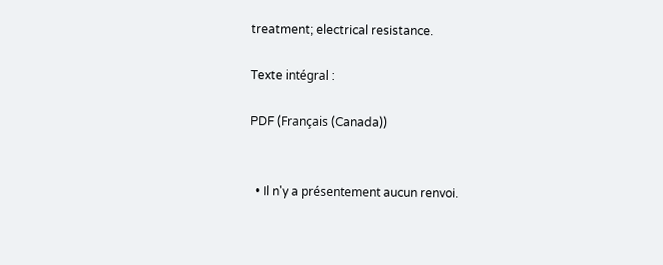treatment; electrical resistance.

Texte intégral :

PDF (Français (Canada))


  • Il n'y a présentement aucun renvoi.